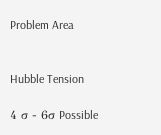Problem Area


Hubble Tension

4 σ - 6σ Possible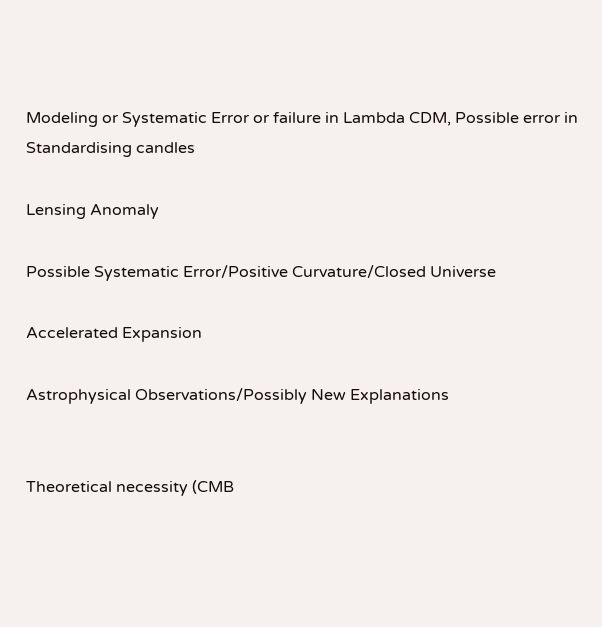Modeling or Systematic Error or failure in Lambda CDM, Possible error in Standardising candles

Lensing Anomaly

Possible Systematic Error/Positive Curvature/Closed Universe

Accelerated Expansion

Astrophysical Observations/Possibly New Explanations


Theoretical necessity (CMB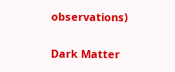observations)

Dark Matter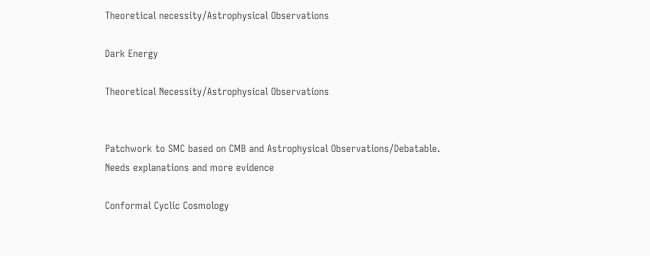Theoretical necessity/Astrophysical Observations

Dark Energy

Theoretical Necessity/Astrophysical Observations


Patchwork to SMC based on CMB and Astrophysical Observations/Debatable. Needs explanations and more evidence

Conformal Cyclic Cosmology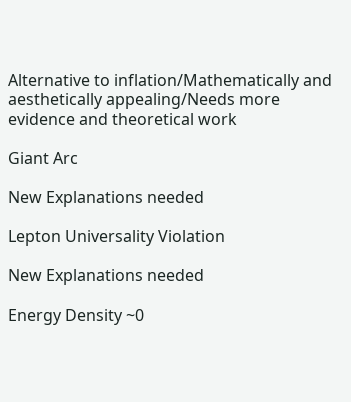Alternative to inflation/Mathematically and aesthetically appealing/Needs more evidence and theoretical work

Giant Arc

New Explanations needed

Lepton Universality Violation

New Explanations needed

Energy Density ~0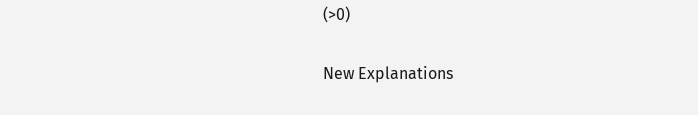(>0)

New Explanations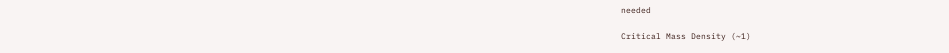needed

Critical Mass Density (~1)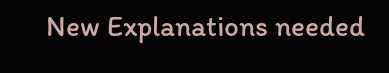New Explanations needed